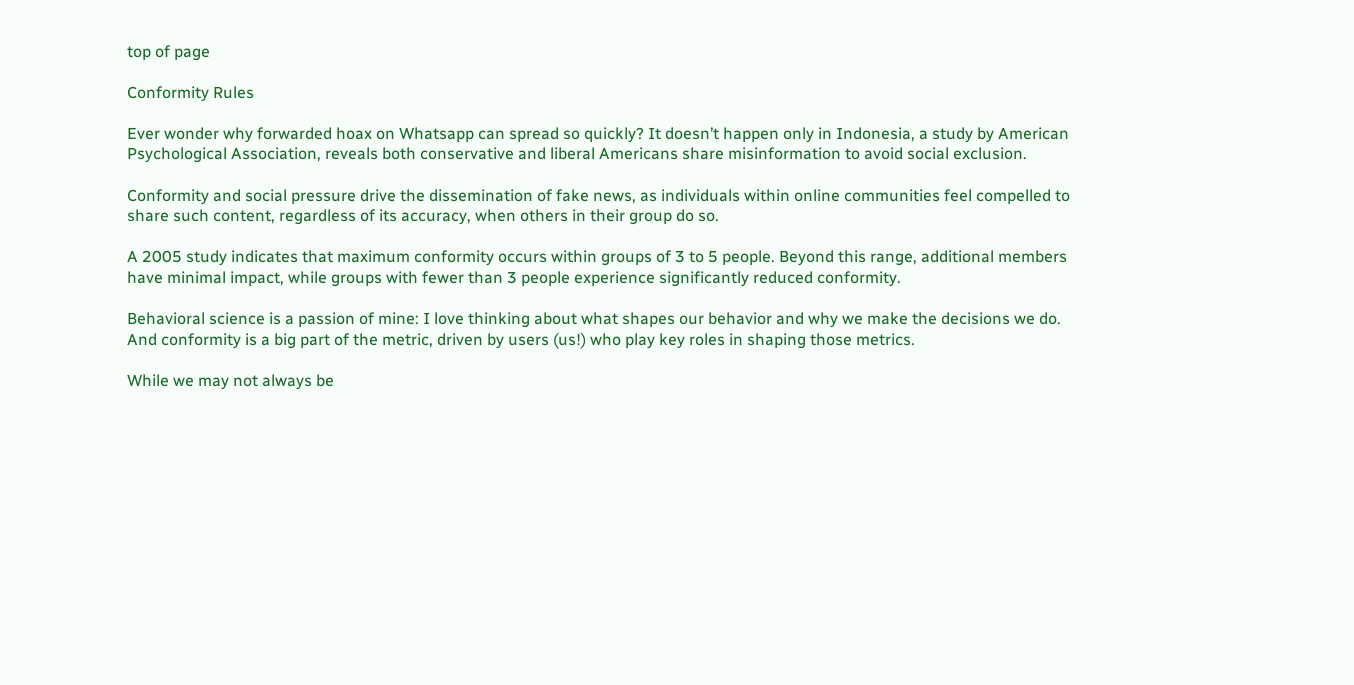top of page

Conformity Rules

Ever wonder why forwarded hoax on Whatsapp can spread so quickly? It doesn’t happen only in Indonesia, a study by American Psychological Association, reveals both conservative and liberal Americans share misinformation to avoid social exclusion.

Conformity and social pressure drive the dissemination of fake news, as individuals within online communities feel compelled to share such content, regardless of its accuracy, when others in their group do so.

A 2005 study indicates that maximum conformity occurs within groups of 3 to 5 people. Beyond this range, additional members have minimal impact, while groups with fewer than 3 people experience significantly reduced conformity.

Behavioral science is a passion of mine: I love thinking about what shapes our behavior and why we make the decisions we do. And conformity is a big part of the metric, driven by users (us!) who play key roles in shaping those metrics.

While we may not always be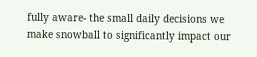fully aware- the small daily decisions we make snowball to significantly impact our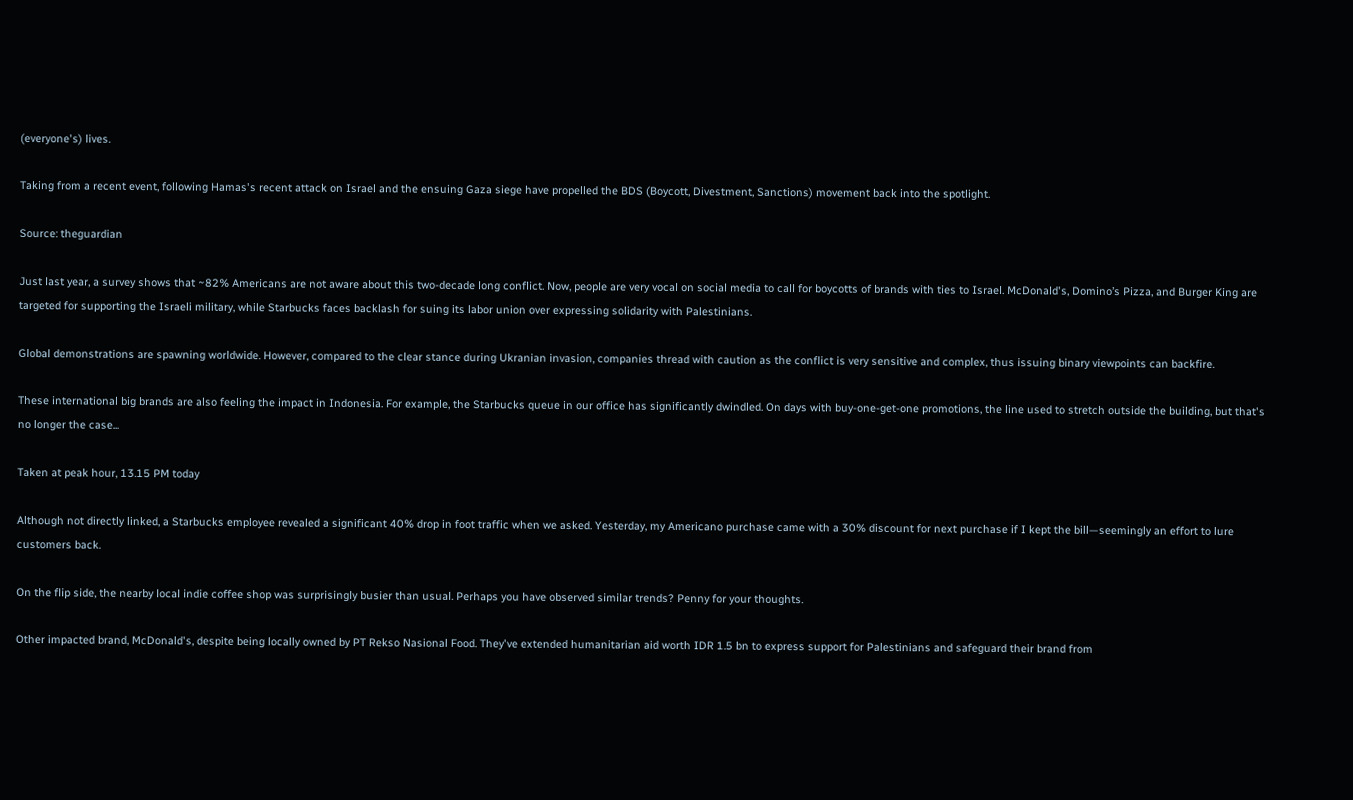(everyone's) lives.

Taking from a recent event, following Hamas's recent attack on Israel and the ensuing Gaza siege have propelled the BDS (Boycott, Divestment, Sanctions) movement back into the spotlight.

Source: theguardian

Just last year, a survey shows that ~82% Americans are not aware about this two-decade long conflict. Now, people are very vocal on social media to call for boycotts of brands with ties to Israel. McDonald's, Domino’s Pizza, and Burger King are targeted for supporting the Israeli military, while Starbucks faces backlash for suing its labor union over expressing solidarity with Palestinians.

Global demonstrations are spawning worldwide. However, compared to the clear stance during Ukranian invasion, companies thread with caution as the conflict is very sensitive and complex, thus issuing binary viewpoints can backfire.

These international big brands are also feeling the impact in Indonesia. For example, the Starbucks queue in our office has significantly dwindled. On days with buy-one-get-one promotions, the line used to stretch outside the building, but that's no longer the case...

Taken at peak hour, 13.15 PM today

Although not directly linked, a Starbucks employee revealed a significant 40% drop in foot traffic when we asked. Yesterday, my Americano purchase came with a 30% discount for next purchase if I kept the bill—seemingly an effort to lure customers back.

On the flip side, the nearby local indie coffee shop was surprisingly busier than usual. Perhaps you have observed similar trends? Penny for your thoughts.

Other impacted brand, McDonald's, despite being locally owned by PT Rekso Nasional Food. They've extended humanitarian aid worth IDR 1.5 bn to express support for Palestinians and safeguard their brand from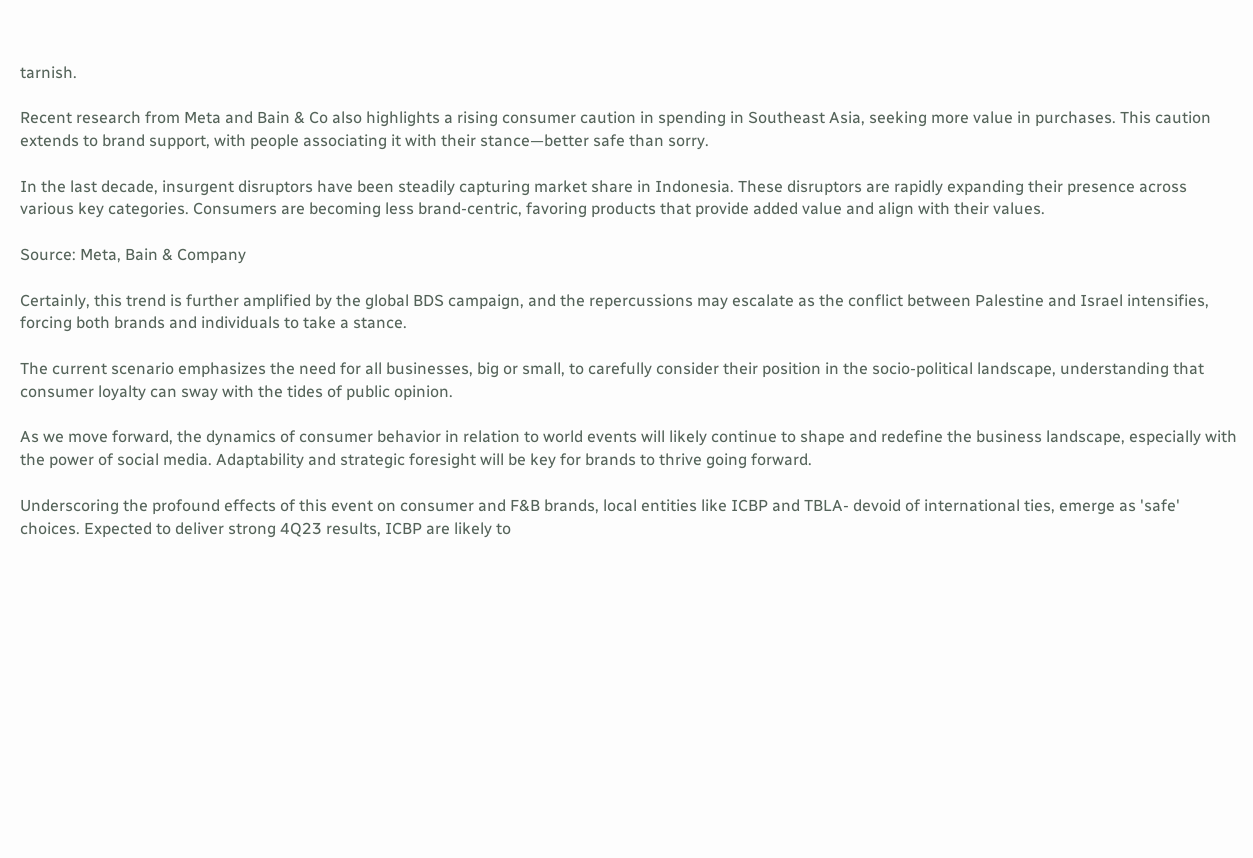tarnish.

Recent research from Meta and Bain & Co also highlights a rising consumer caution in spending in Southeast Asia, seeking more value in purchases. This caution extends to brand support, with people associating it with their stance—better safe than sorry.

In the last decade, insurgent disruptors have been steadily capturing market share in Indonesia. These disruptors are rapidly expanding their presence across various key categories. Consumers are becoming less brand-centric, favoring products that provide added value and align with their values.

Source: Meta, Bain & Company

Certainly, this trend is further amplified by the global BDS campaign, and the repercussions may escalate as the conflict between Palestine and Israel intensifies, forcing both brands and individuals to take a stance.

The current scenario emphasizes the need for all businesses, big or small, to carefully consider their position in the socio-political landscape, understanding that consumer loyalty can sway with the tides of public opinion.

As we move forward, the dynamics of consumer behavior in relation to world events will likely continue to shape and redefine the business landscape, especially with the power of social media. Adaptability and strategic foresight will be key for brands to thrive going forward.

Underscoring the profound effects of this event on consumer and F&B brands, local entities like ICBP and TBLA- devoid of international ties, emerge as 'safe' choices. Expected to deliver strong 4Q23 results, ICBP are likely to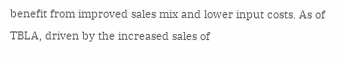benefit from improved sales mix and lower input costs. As of TBLA, driven by the increased sales of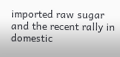imported raw sugar and the recent rally in domestic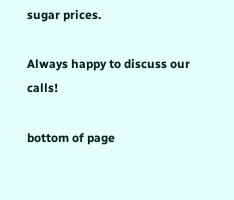sugar prices.

Always happy to discuss our calls!

bottom of page